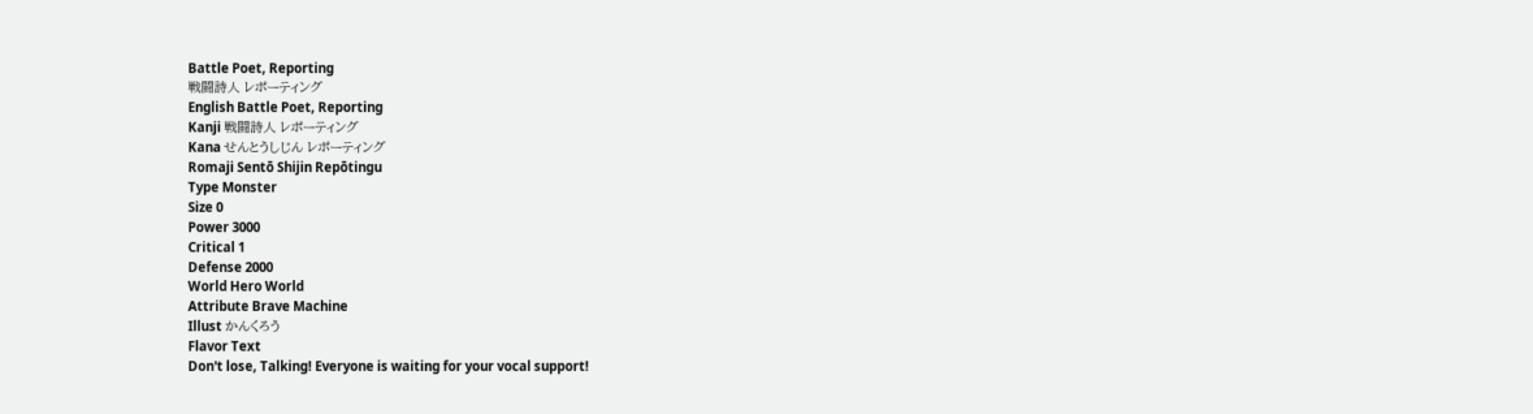Battle Poet, Reporting
戦闘詩人 レポーティング
English Battle Poet, Reporting
Kanji 戦闘詩人 レポーティング
Kana せんとうしじん レポーティング
Romaji Sentō Shijin Repōtingu
Type Monster
Size 0
Power 3000
Critical 1
Defense 2000
World Hero World
Attribute Brave Machine
Illust かんくろう
Flavor Text
Don't lose, Talking! Everyone is waiting for your vocal support!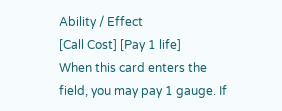Ability / Effect
[Call Cost] [Pay 1 life]
When this card enters the field, you may pay 1 gauge. If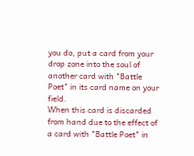you do, put a card from your drop zone into the soul of another card with "Battle Poet" in its card name on your field.
When this card is discarded from hand due to the effect of a card with "Battle Poet" in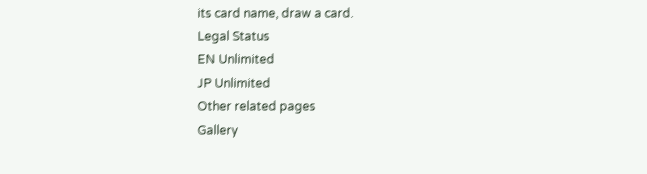its card name, draw a card.
Legal Status
EN Unlimited
JP Unlimited
Other related pages
Gallery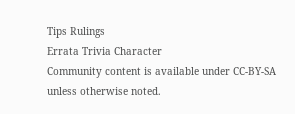Tips Rulings
Errata Trivia Character
Community content is available under CC-BY-SA unless otherwise noted.